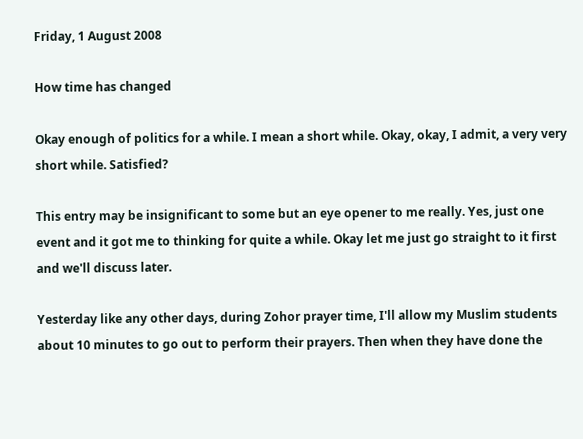Friday, 1 August 2008

How time has changed

Okay enough of politics for a while. I mean a short while. Okay, okay, I admit, a very very short while. Satisfied?

This entry may be insignificant to some but an eye opener to me really. Yes, just one event and it got me to thinking for quite a while. Okay let me just go straight to it first and we'll discuss later.

Yesterday like any other days, during Zohor prayer time, I'll allow my Muslim students about 10 minutes to go out to perform their prayers. Then when they have done the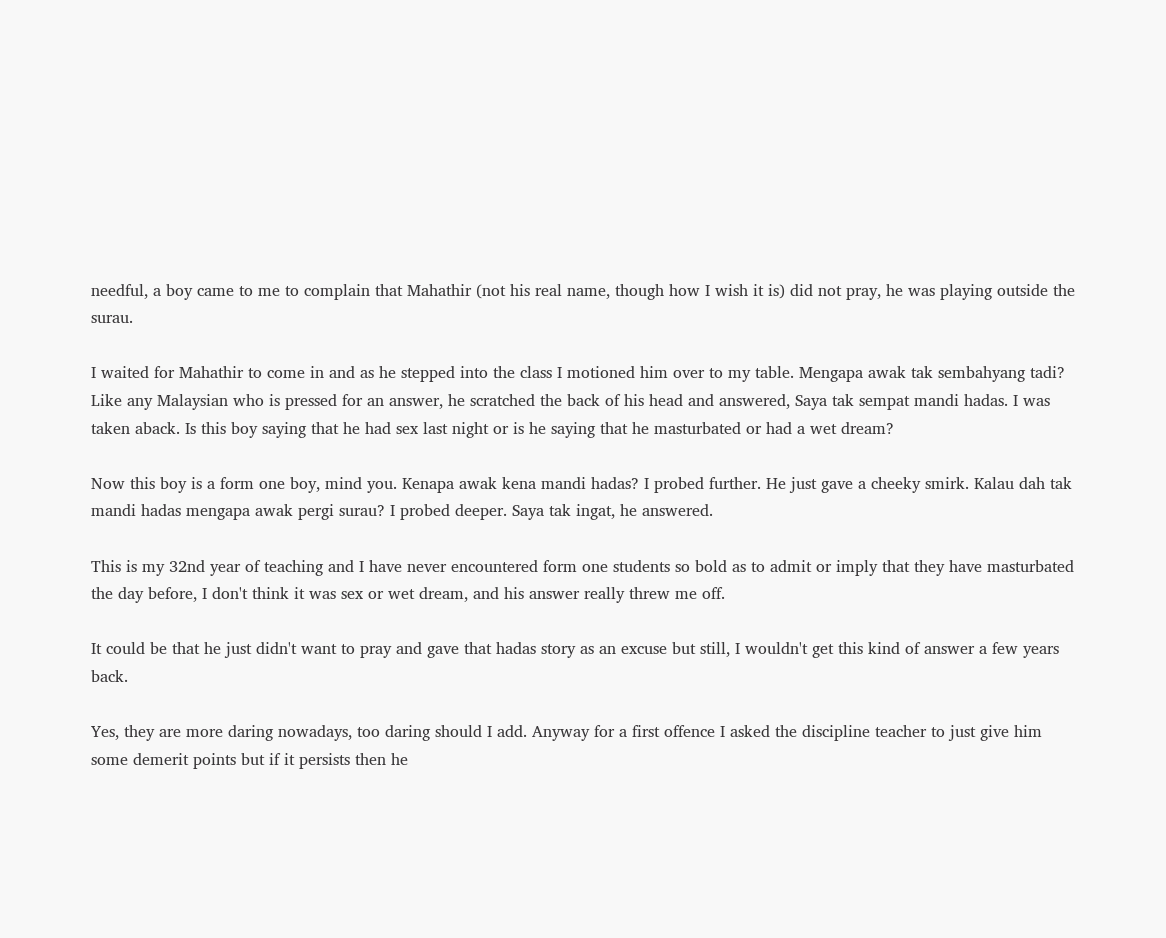needful, a boy came to me to complain that Mahathir (not his real name, though how I wish it is) did not pray, he was playing outside the surau.

I waited for Mahathir to come in and as he stepped into the class I motioned him over to my table. Mengapa awak tak sembahyang tadi? Like any Malaysian who is pressed for an answer, he scratched the back of his head and answered, Saya tak sempat mandi hadas. I was taken aback. Is this boy saying that he had sex last night or is he saying that he masturbated or had a wet dream?

Now this boy is a form one boy, mind you. Kenapa awak kena mandi hadas? I probed further. He just gave a cheeky smirk. Kalau dah tak mandi hadas mengapa awak pergi surau? I probed deeper. Saya tak ingat, he answered.

This is my 32nd year of teaching and I have never encountered form one students so bold as to admit or imply that they have masturbated the day before, I don't think it was sex or wet dream, and his answer really threw me off.

It could be that he just didn't want to pray and gave that hadas story as an excuse but still, I wouldn't get this kind of answer a few years back.

Yes, they are more daring nowadays, too daring should I add. Anyway for a first offence I asked the discipline teacher to just give him some demerit points but if it persists then he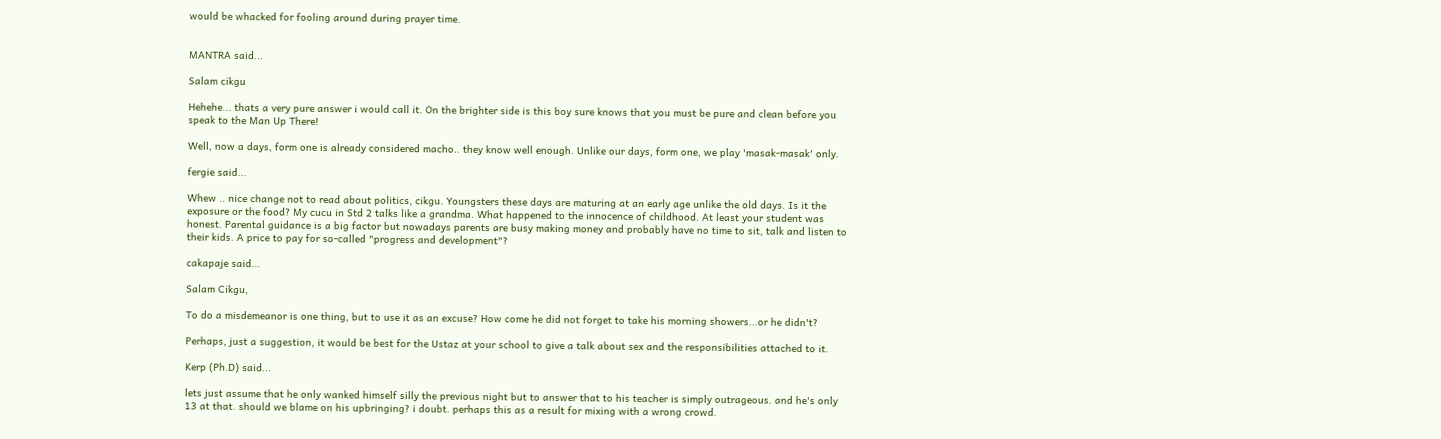would be whacked for fooling around during prayer time.


MANTRA said...

Salam cikgu

Hehehe... thats a very pure answer i would call it. On the brighter side is this boy sure knows that you must be pure and clean before you speak to the Man Up There!

Well, now a days, form one is already considered macho.. they know well enough. Unlike our days, form one, we play 'masak-masak' only.

fergie said...

Whew .. nice change not to read about politics, cikgu. Youngsters these days are maturing at an early age unlike the old days. Is it the exposure or the food? My cucu in Std 2 talks like a grandma. What happened to the innocence of childhood. At least your student was honest. Parental guidance is a big factor but nowadays parents are busy making money and probably have no time to sit, talk and listen to their kids. A price to pay for so-called "progress and development"?

cakapaje said...

Salam Cikgu,

To do a misdemeanor is one thing, but to use it as an excuse? How come he did not forget to take his morning showers...or he didn't?

Perhaps, just a suggestion, it would be best for the Ustaz at your school to give a talk about sex and the responsibilities attached to it.

Kerp (Ph.D) said...

lets just assume that he only wanked himself silly the previous night but to answer that to his teacher is simply outrageous. and he's only 13 at that. should we blame on his upbringing? i doubt. perhaps this as a result for mixing with a wrong crowd.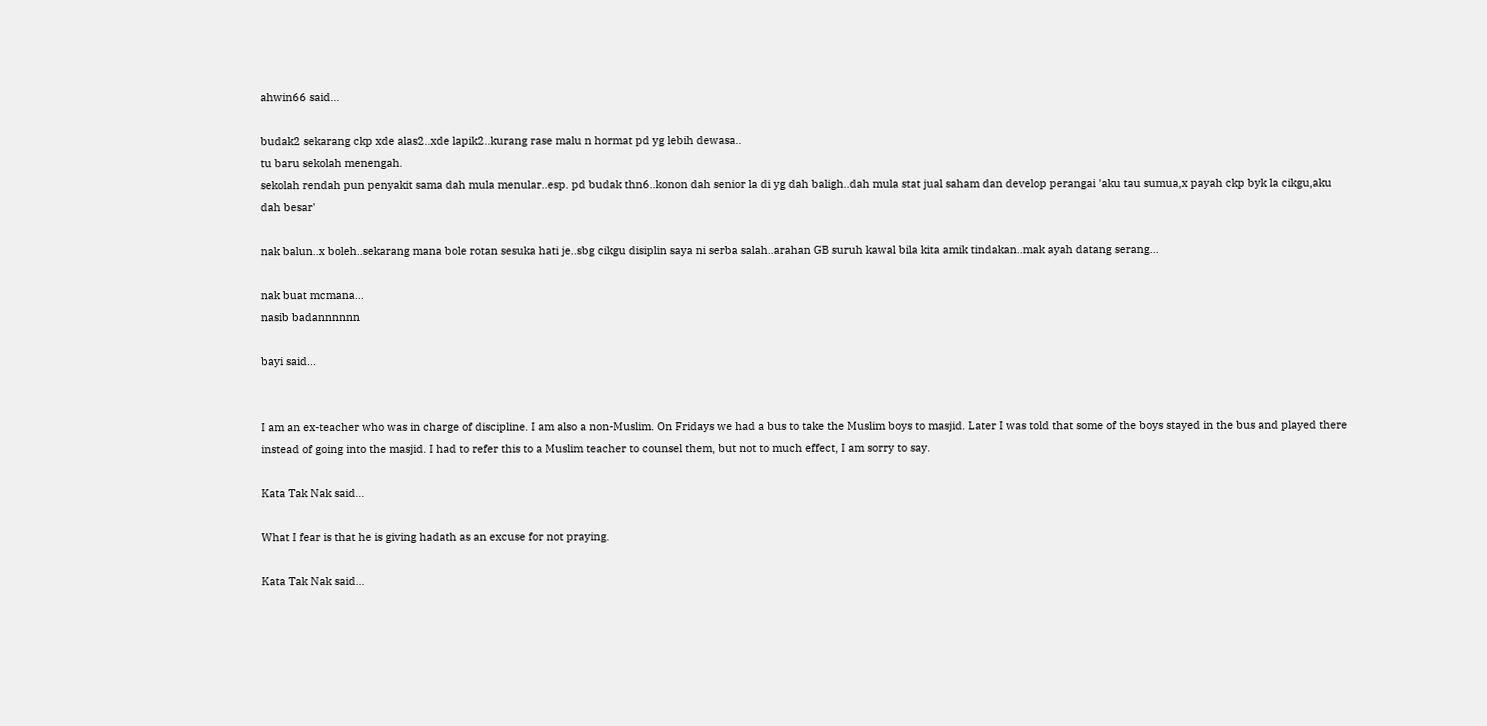ahwin66 said...

budak2 sekarang ckp xde alas2..xde lapik2..kurang rase malu n hormat pd yg lebih dewasa..
tu baru sekolah menengah.
sekolah rendah pun penyakit sama dah mula menular..esp. pd budak thn6..konon dah senior la di yg dah baligh..dah mula stat jual saham dan develop perangai 'aku tau sumua,x payah ckp byk la cikgu,aku dah besar'

nak balun..x boleh..sekarang mana bole rotan sesuka hati je..sbg cikgu disiplin saya ni serba salah..arahan GB suruh kawal bila kita amik tindakan..mak ayah datang serang...

nak buat mcmana...
nasib badannnnnn

bayi said...


I am an ex-teacher who was in charge of discipline. I am also a non-Muslim. On Fridays we had a bus to take the Muslim boys to masjid. Later I was told that some of the boys stayed in the bus and played there instead of going into the masjid. I had to refer this to a Muslim teacher to counsel them, but not to much effect, I am sorry to say.

Kata Tak Nak said...

What I fear is that he is giving hadath as an excuse for not praying.

Kata Tak Nak said...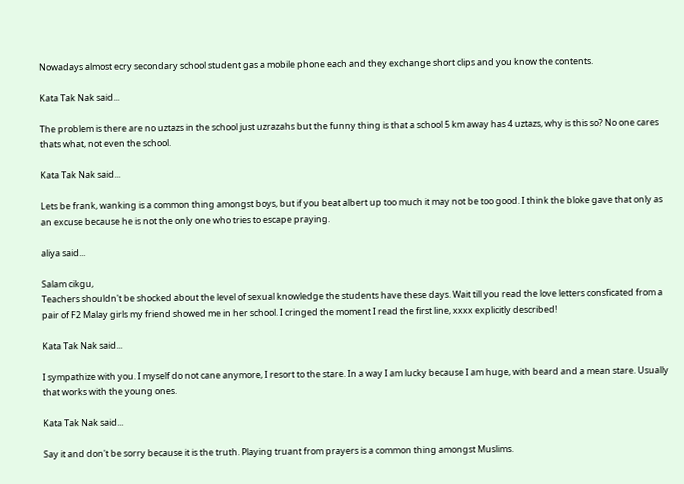Nowadays almost ecry secondary school student gas a mobile phone each and they exchange short clips and you know the contents.

Kata Tak Nak said...

The problem is there are no uztazs in the school just uzrazahs but the funny thing is that a school 5 km away has 4 uztazs, why is this so? No one cares thats what, not even the school.

Kata Tak Nak said...

Lets be frank, wanking is a common thing amongst boys, but if you beat albert up too much it may not be too good. I think the bloke gave that only as an excuse because he is not the only one who tries to escape praying.

aliya said...

Salam cikgu,
Teachers shouldn't be shocked about the level of sexual knowledge the students have these days. Wait till you read the love letters consficated from a pair of F2 Malay girls my friend showed me in her school. I cringed the moment I read the first line, xxxx explicitly described!

Kata Tak Nak said...

I sympathize with you. I myself do not cane anymore, I resort to the stare. In a way I am lucky because I am huge, with beard and a mean stare. Usually that works with the young ones.

Kata Tak Nak said...

Say it and don't be sorry because it is the truth. Playing truant from prayers is a common thing amongst Muslims.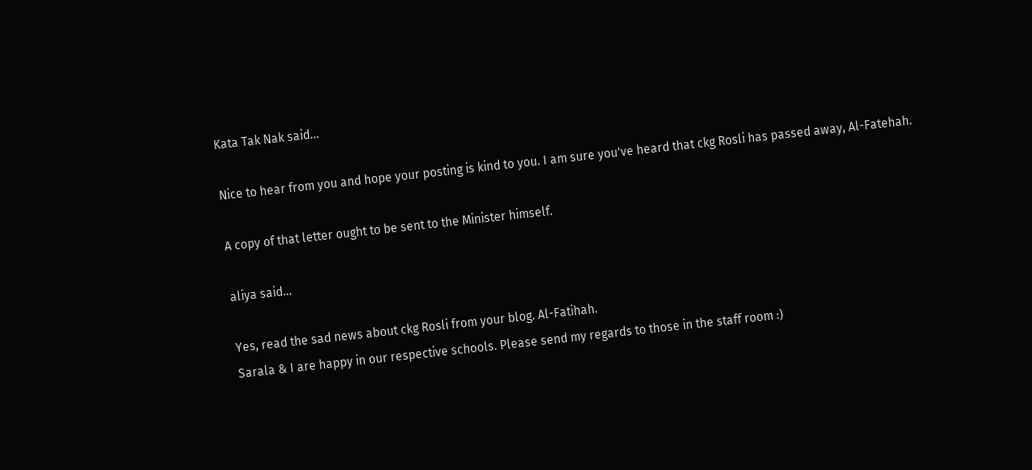Kata Tak Nak said...

Nice to hear from you and hope your posting is kind to you. I am sure you've heard that ckg Rosli has passed away, Al-Fatehah.

A copy of that letter ought to be sent to the Minister himself.

aliya said...

Yes, read the sad news about ckg Rosli from your blog. Al-Fatihah.
Sarala & I are happy in our respective schools. Please send my regards to those in the staff room :)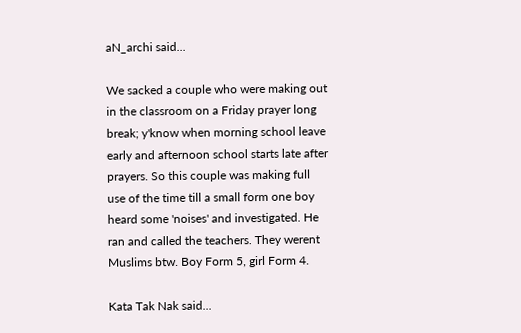aN_archi said...

We sacked a couple who were making out in the classroom on a Friday prayer long break; y'know when morning school leave early and afternoon school starts late after prayers. So this couple was making full use of the time till a small form one boy heard some 'noises' and investigated. He ran and called the teachers. They werent Muslims btw. Boy Form 5, girl Form 4.

Kata Tak Nak said...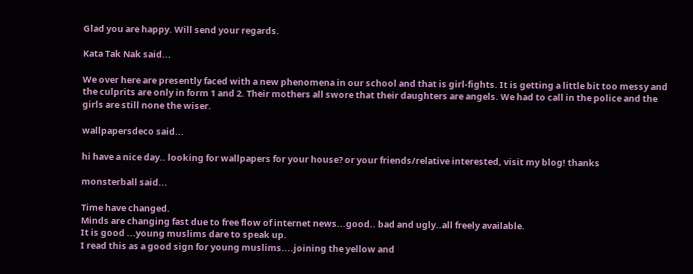Glad you are happy. Will send your regards.

Kata Tak Nak said...

We over here are presently faced with a new phenomena in our school and that is girl-fights. It is getting a little bit too messy and the culprits are only in form 1 and 2. Their mothers all swore that their daughters are angels. We had to call in the police and the girls are still none the wiser.

wallpapersdeco said...

hi have a nice day.. looking for wallpapers for your house? or your friends/relative interested, visit my blog! thanks

monsterball said...

Time have changed.
Minds are changing fast due to free flow of internet news...good.. bad and ugly..all freely available.
It is good ...young muslims dare to speak up.
I read this as a good sign for young muslims....joining the yellow and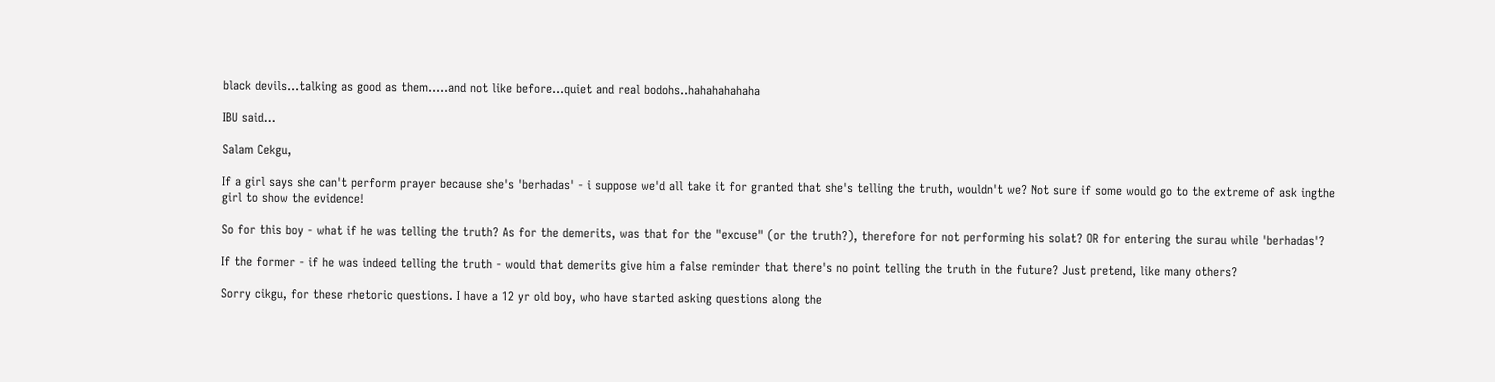black devils...talking as good as them.....and not like before...quiet and real bodohs..hahahahahaha

IBU said...

Salam Cekgu,

If a girl says she can't perform prayer because she's 'berhadas' - i suppose we'd all take it for granted that she's telling the truth, wouldn't we? Not sure if some would go to the extreme of ask ingthe girl to show the evidence!

So for this boy - what if he was telling the truth? As for the demerits, was that for the "excuse" (or the truth?), therefore for not performing his solat? OR for entering the surau while 'berhadas'?

If the former - if he was indeed telling the truth - would that demerits give him a false reminder that there's no point telling the truth in the future? Just pretend, like many others?

Sorry cikgu, for these rhetoric questions. I have a 12 yr old boy, who have started asking questions along the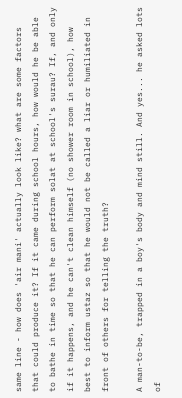same line - how does 'air mani' actually look like? what are some factors that could produce it? If it came during school hours, how would he be able to bathe in time so that he can perform solat at school's surau? If, and only if it happens, and he can't clean himself (no shower room in school), how best to inform ustaz so that he would not be called a liar or humiliated in front of others for telling the truth?

A man-to-be, trapped in a boy's body and mind still. And yes... he asked lots of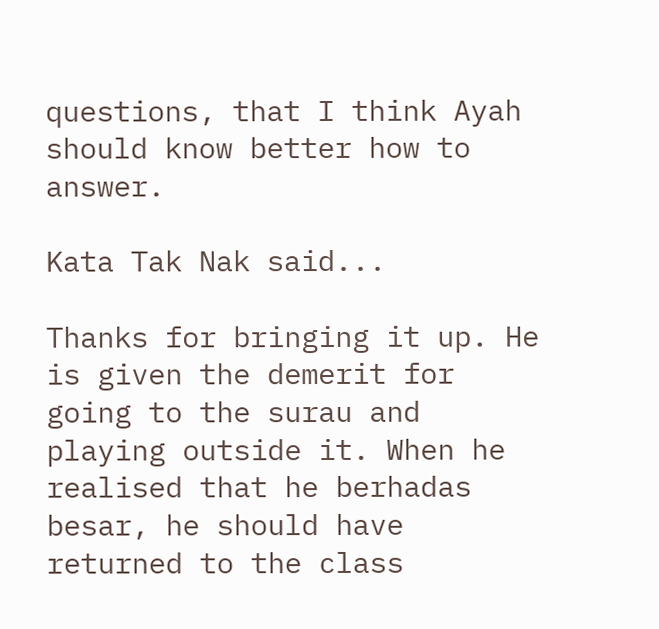questions, that I think Ayah should know better how to answer.

Kata Tak Nak said...

Thanks for bringing it up. He is given the demerit for going to the surau and playing outside it. When he realised that he berhadas besar, he should have returned to the class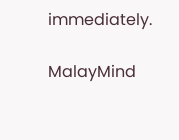immediately.

MalayMind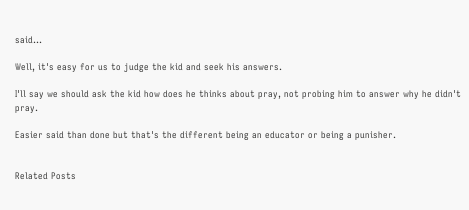said...

Well, it's easy for us to judge the kid and seek his answers.

I'll say we should ask the kid how does he thinks about pray, not probing him to answer why he didn't pray.

Easier said than done but that's the different being an educator or being a punisher.


Related Posts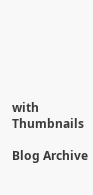with Thumbnails

Blog Archive